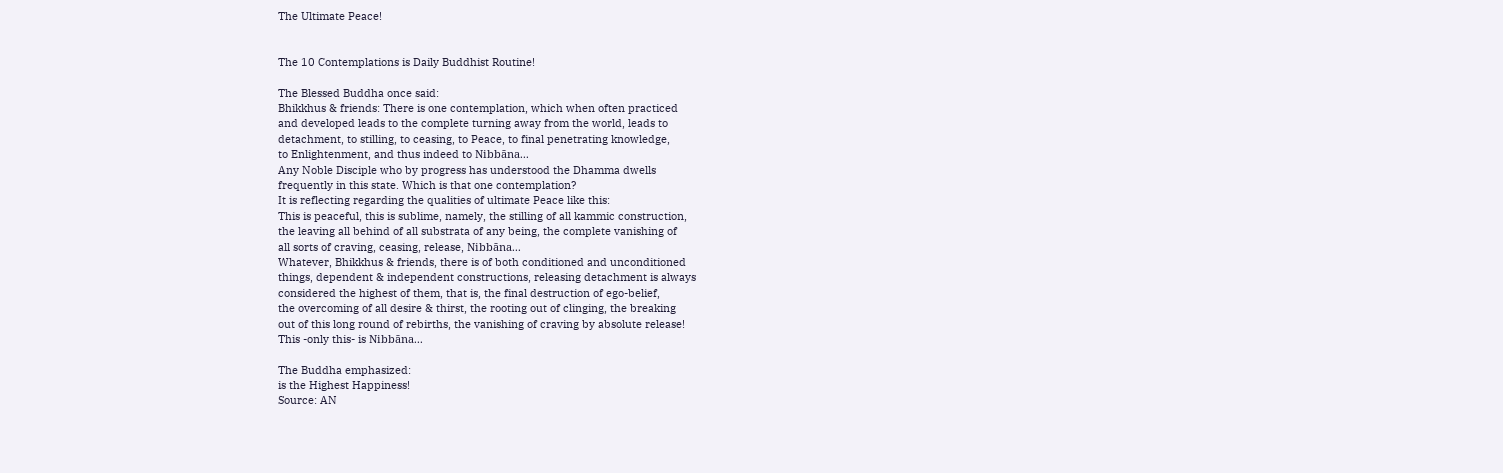The Ultimate Peace!


The 10 Contemplations is Daily Buddhist Routine!

The Blessed Buddha once said:
Bhikkhus & friends: There is one contemplation, which when often practiced
and developed leads to the complete turning away from the world, leads to
detachment, to stilling, to ceasing, to Peace, to final penetrating knowledge,
to Enlightenment, and thus indeed to Nibbāna...
Any Noble Disciple who by progress has understood the Dhamma dwells
frequently in this state. Which is that one contemplation?
It is reflecting regarding the qualities of ultimate Peace like this:
This is peaceful, this is sublime, namely, the stilling of all kammic construction,
the leaving all behind of all substrata of any being, the complete vanishing of
all sorts of craving, ceasing, release, Nibbāna...
Whatever, Bhikkhus & friends, there is of both conditioned and unconditioned
things, dependent & independent constructions, releasing detachment is always
considered the highest of them, that is, the final destruction of ego-belief,
the overcoming of all desire & thirst, the rooting out of clinging, the breaking
out of this long round of rebirths, the vanishing of craving by absolute release!
This -only this- is Nibbāna...

The Buddha emphasized:
is the Highest Happiness!
Source: AN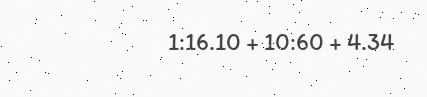1:16.10 + 10:60 + 4.34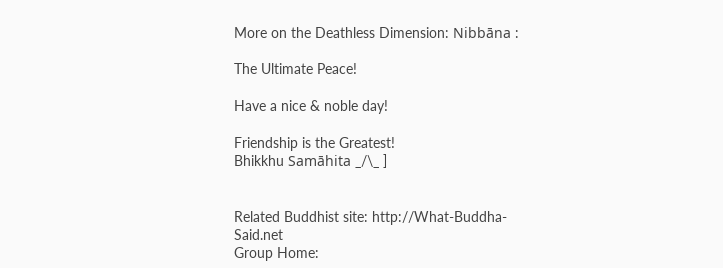More on the Deathless Dimension: Nibbāna :

The Ultimate Peace!

Have a nice & noble day!

Friendship is the Greatest!
Bhikkhu Samāhita _/\_ ]


Related Buddhist site: http://What-Buddha-Said.net
Group Home: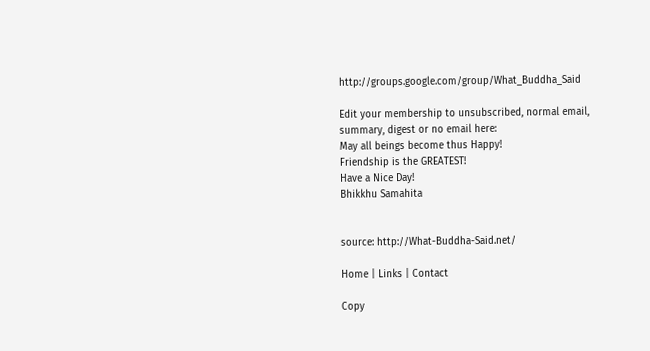http://groups.google.com/group/What_Buddha_Said

Edit your membership to unsubscribed, normal email,
summary, digest or no email here:
May all beings become thus Happy!
Friendship is the GREATEST!
Have a Nice Day!
Bhikkhu Samahita


source: http://What-Buddha-Said.net/

Home | Links | Contact

Copy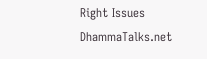Right Issues  DhammaTalks.net